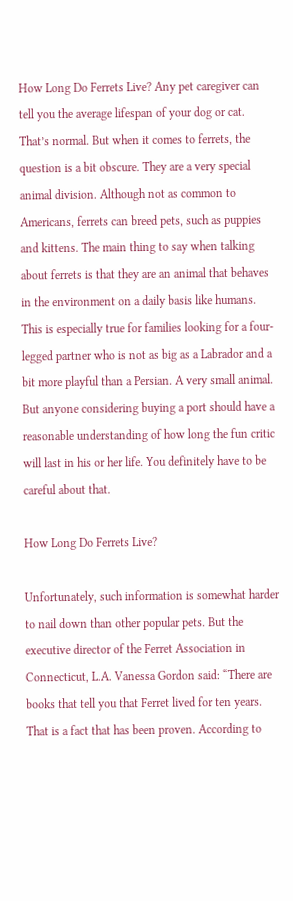How Long Do Ferrets Live? Any pet caregiver can tell you the average lifespan of your dog or cat. That’s normal. But when it comes to ferrets, the question is a bit obscure. They are a very special animal division. Although not as common to Americans, ferrets can breed pets, such as puppies and kittens. The main thing to say when talking about ferrets is that they are an animal that behaves in the environment on a daily basis like humans. This is especially true for families looking for a four-legged partner who is not as big as a Labrador and a bit more playful than a Persian. A very small animal. But anyone considering buying a port should have a reasonable understanding of how long the fun critic will last in his or her life. You definitely have to be careful about that.

How Long Do Ferrets Live?

Unfortunately, such information is somewhat harder to nail down than other popular pets. But the executive director of the Ferret Association in Connecticut, L.A. Vanessa Gordon said: “There are books that tell you that Ferret lived for ten years. That is a fact that has been proven. According to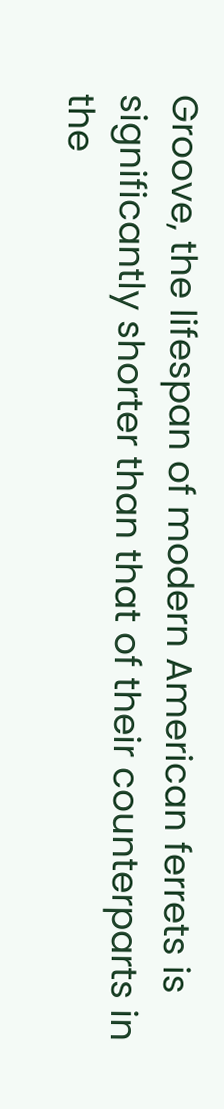Groove, the lifespan of modern American ferrets is significantly shorter than that of their counterparts in the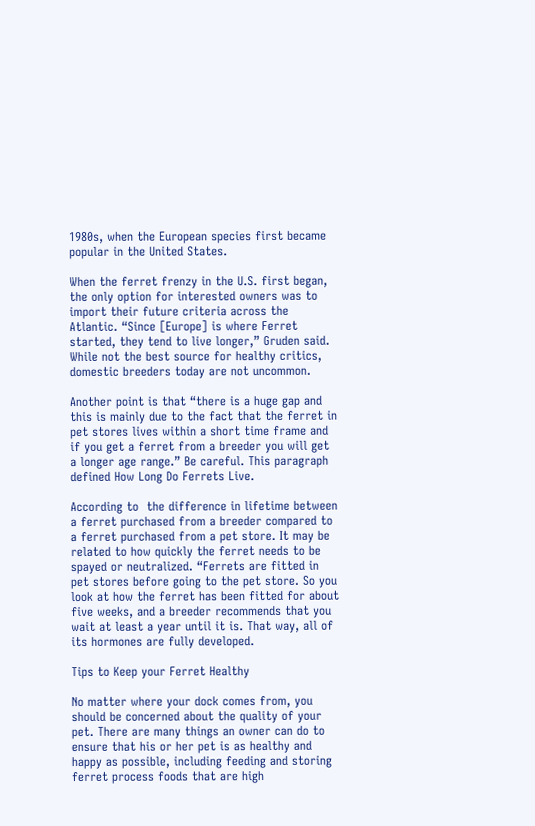1980s, when the European species first became popular in the United States.

When the ferret frenzy in the U.S. first began, the only option for interested owners was to import their future criteria across the Atlantic. “Since [Europe] is where Ferret started, they tend to live longer,” Gruden said. While not the best source for healthy critics, domestic breeders today are not uncommon.

Another point is that “there is a huge gap and this is mainly due to the fact that the ferret in pet stores lives within a short time frame and if you get a ferret from a breeder you will get a longer age range.” Be careful. This paragraph defined How Long Do Ferrets Live.

According to  the difference in lifetime between a ferret purchased from a breeder compared to a ferret purchased from a pet store. It may be related to how quickly the ferret needs to be spayed or neutralized. “Ferrets are fitted in pet stores before going to the pet store. So you look at how the ferret has been fitted for about five weeks, and a breeder recommends that you wait at least a year until it is. That way, all of its hormones are fully developed.

Tips to Keep your Ferret Healthy

No matter where your dock comes from, you should be concerned about the quality of your pet. There are many things an owner can do to ensure that his or her pet is as healthy and happy as possible, including feeding and storing ferret process foods that are high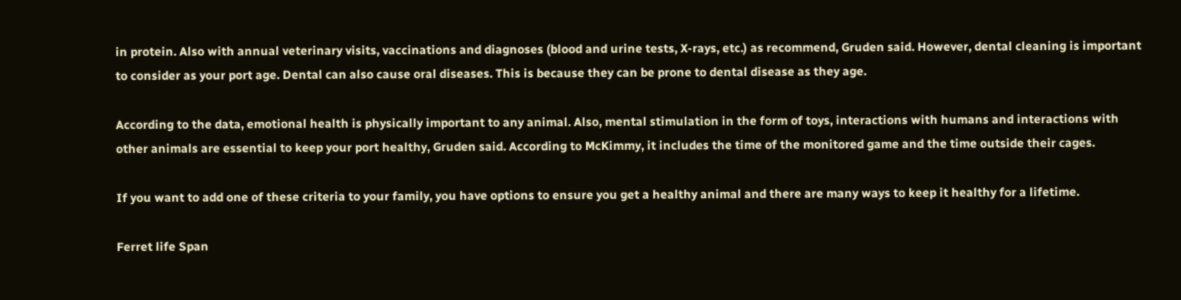in protein. Also with annual veterinary visits, vaccinations and diagnoses (blood and urine tests, X-rays, etc.) as recommend, Gruden said. However, dental cleaning is important to consider as your port age. Dental can also cause oral diseases. This is because they can be prone to dental disease as they age.

According to the data, emotional health is physically important to any animal. Also, mental stimulation in the form of toys, interactions with humans and interactions with other animals are essential to keep your port healthy, Gruden said. According to McKimmy, it includes the time of the monitored game and the time outside their cages.

If you want to add one of these criteria to your family, you have options to ensure you get a healthy animal and there are many ways to keep it healthy for a lifetime.

Ferret life Span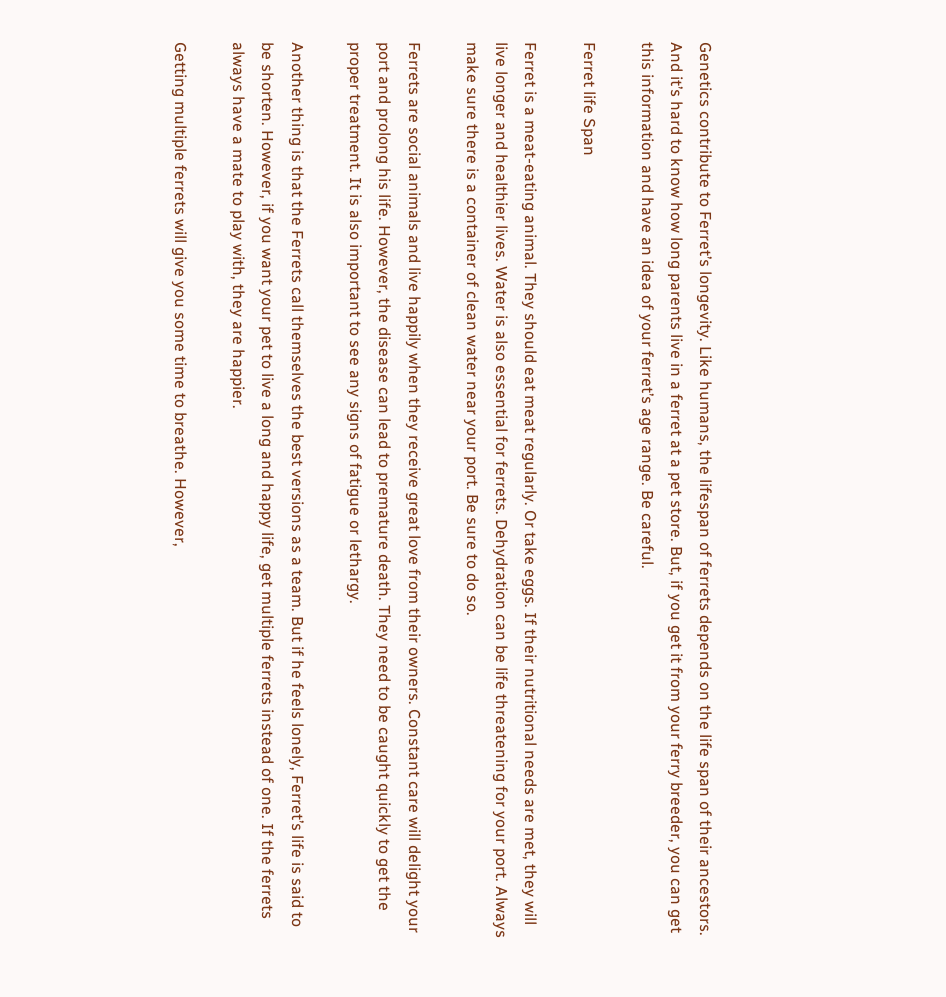Genetics contribute to Ferret’s longevity. Like humans, the lifespan of ferrets depends on the life span of their ancestors. And it’s hard to know how long parents live in a ferret at a pet store. But, if you get it from your ferry breeder, you can get this information and have an idea of your ferret’s age range. Be careful.

Ferret life Span

Ferret is a meat-eating animal. They should eat meat regularly. Or take eggs. If their nutritional needs are met, they will live longer and healthier lives. Water is also essential for ferrets. Dehydration can be life threatening for your port. Always make sure there is a container of clean water near your port. Be sure to do so.

Ferrets are social animals and live happily when they receive great love from their owners. Constant care will delight your port and prolong his life. However, the disease can lead to premature death. They need to be caught quickly to get the proper treatment. It is also important to see any signs of fatigue or lethargy.

Another thing is that the Ferrets call themselves the best versions as a team. But if he feels lonely, Ferret’s life is said to be shorten. However, if you want your pet to live a long and happy life, get multiple ferrets instead of one. If the ferrets always have a mate to play with, they are happier.

Getting multiple ferrets will give you some time to breathe. However,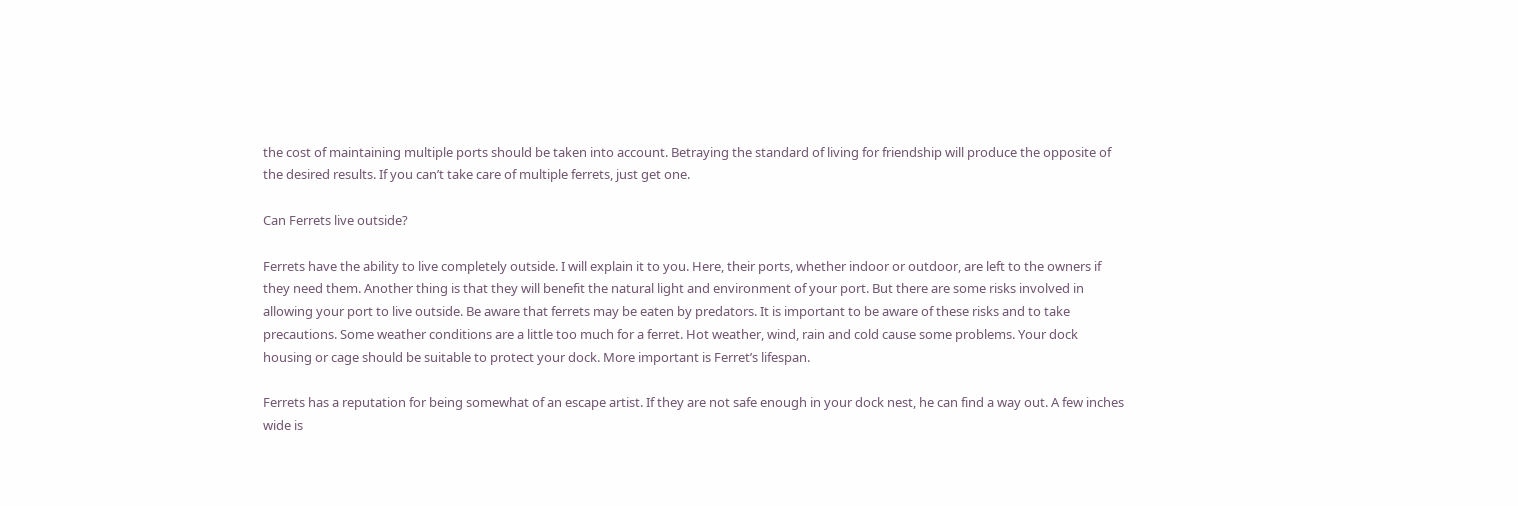the cost of maintaining multiple ports should be taken into account. Betraying the standard of living for friendship will produce the opposite of the desired results. If you can’t take care of multiple ferrets, just get one.

Can Ferrets live outside?

Ferrets have the ability to live completely outside. I will explain it to you. Here, their ports, whether indoor or outdoor, are left to the owners if they need them. Another thing is that they will benefit the natural light and environment of your port. But there are some risks involved in allowing your port to live outside. Be aware that ferrets may be eaten by predators. It is important to be aware of these risks and to take precautions. Some weather conditions are a little too much for a ferret. Hot weather, wind, rain and cold cause some problems. Your dock housing or cage should be suitable to protect your dock. More important is Ferret’s lifespan.

Ferrets has a reputation for being somewhat of an escape artist. If they are not safe enough in your dock nest, he can find a way out. A few inches wide is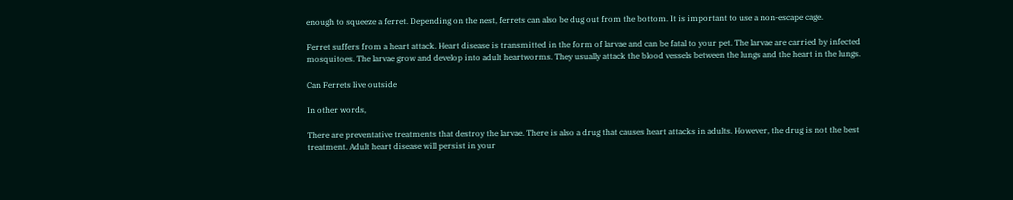enough to squeeze a ferret. Depending on the nest, ferrets can also be dug out from the bottom. It is important to use a non-escape cage.

Ferret suffers from a heart attack. Heart disease is transmitted in the form of larvae and can be fatal to your pet. The larvae are carried by infected mosquitoes. The larvae grow and develop into adult heartworms. They usually attack the blood vessels between the lungs and the heart in the lungs.

Can Ferrets live outside

In other words,

There are preventative treatments that destroy the larvae. There is also a drug that causes heart attacks in adults. However, the drug is not the best treatment. Adult heart disease will persist in your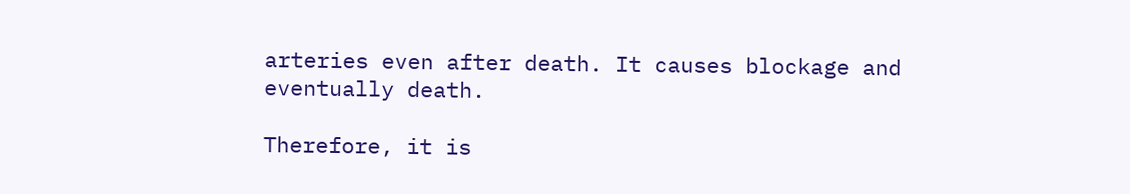arteries even after death. It causes blockage and eventually death.

Therefore, it is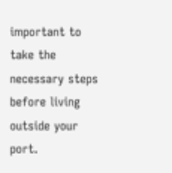important to take the necessary steps before living outside your port.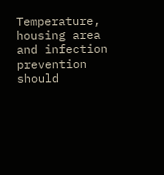Temperature, housing area and infection prevention should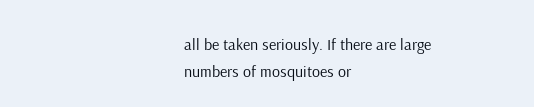all be taken seriously. If there are large numbers of mosquitoes or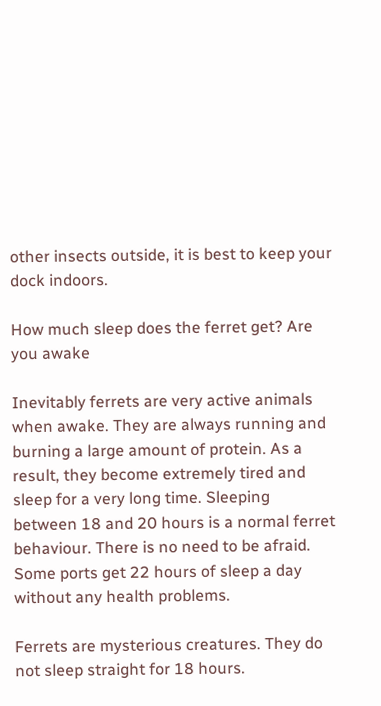other insects outside, it is best to keep your dock indoors.

How much sleep does the ferret get? Are you awake

Inevitably ferrets are very active animals when awake. They are always running and burning a large amount of protein. As a result, they become extremely tired and sleep for a very long time. Sleeping between 18 and 20 hours is a normal ferret behaviour. There is no need to be afraid. Some ports get 22 hours of sleep a day without any health problems.

Ferrets are mysterious creatures. They do not sleep straight for 18 hours.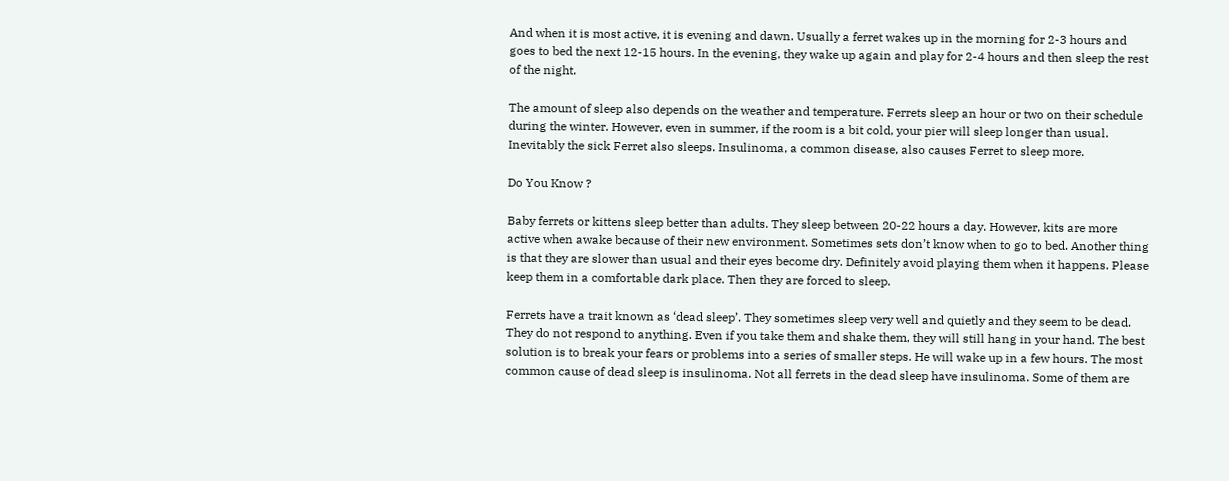And when it is most active, it is evening and dawn. Usually a ferret wakes up in the morning for 2-3 hours and goes to bed the next 12-15 hours. In the evening, they wake up again and play for 2-4 hours and then sleep the rest of the night.

The amount of sleep also depends on the weather and temperature. Ferrets sleep an hour or two on their schedule during the winter. However, even in summer, if the room is a bit cold, your pier will sleep longer than usual. Inevitably the sick Ferret also sleeps. Insulinoma, a common disease, also causes Ferret to sleep more.

Do You Know ?

Baby ferrets or kittens sleep better than adults. They sleep between 20-22 hours a day. However, kits are more active when awake because of their new environment. Sometimes sets don’t know when to go to bed. Another thing is that they are slower than usual and their eyes become dry. Definitely avoid playing them when it happens. Please keep them in a comfortable dark place. Then they are forced to sleep.

Ferrets have a trait known as ‘dead sleep’. They sometimes sleep very well and quietly and they seem to be dead. They do not respond to anything. Even if you take them and shake them, they will still hang in your hand. The best solution is to break your fears or problems into a series of smaller steps. He will wake up in a few hours. The most common cause of dead sleep is insulinoma. Not all ferrets in the dead sleep have insulinoma. Some of them are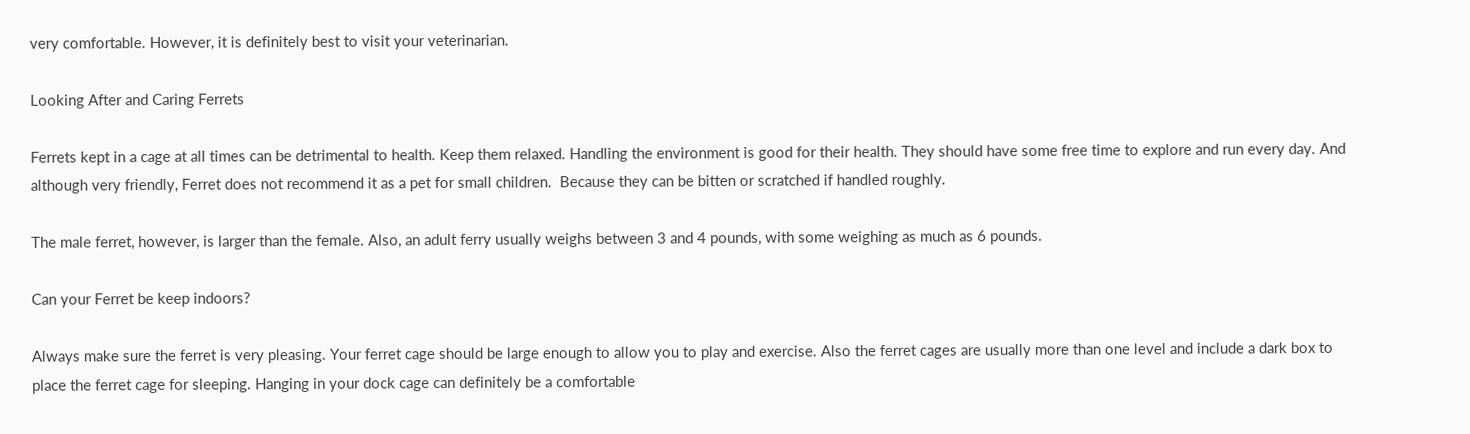very comfortable. However, it is definitely best to visit your veterinarian.

Looking After and Caring Ferrets

Ferrets kept in a cage at all times can be detrimental to health. Keep them relaxed. Handling the environment is good for their health. They should have some free time to explore and run every day. And although very friendly, Ferret does not recommend it as a pet for small children.  Because they can be bitten or scratched if handled roughly.

The male ferret, however, is larger than the female. Also, an adult ferry usually weighs between 3 and 4 pounds, with some weighing as much as 6 pounds.

Can your Ferret be keep indoors?

Always make sure the ferret is very pleasing. Your ferret cage should be large enough to allow you to play and exercise. Also the ferret cages are usually more than one level and include a dark box to place the ferret cage for sleeping. Hanging in your dock cage can definitely be a comfortable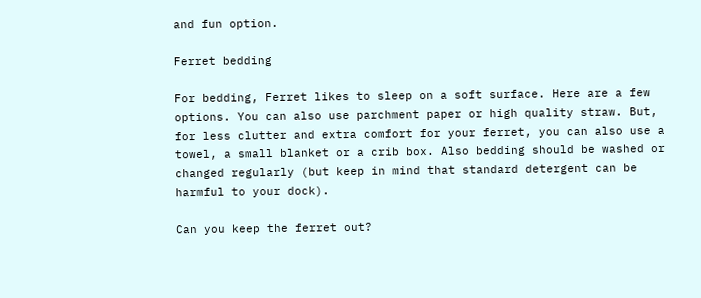and fun option.

Ferret bedding

For bedding, Ferret likes to sleep on a soft surface. Here are a few options. You can also use parchment paper or high quality straw. But, for less clutter and extra comfort for your ferret, you can also use a towel, a small blanket or a crib box. Also bedding should be washed or changed regularly (but keep in mind that standard detergent can be harmful to your dock).

Can you keep the ferret out?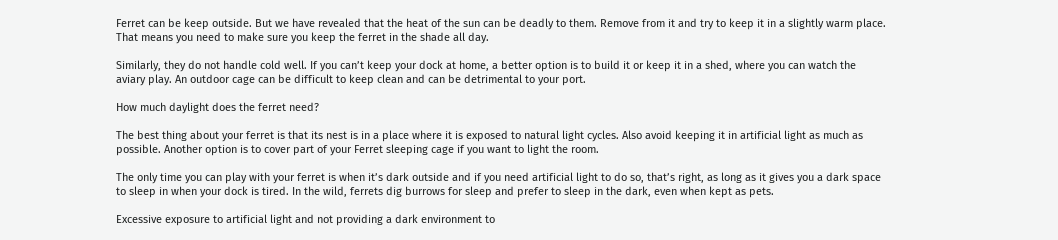Ferret can be keep outside. But we have revealed that the heat of the sun can be deadly to them. Remove from it and try to keep it in a slightly warm place. That means you need to make sure you keep the ferret in the shade all day.

Similarly, they do not handle cold well. If you can’t keep your dock at home, a better option is to build it or keep it in a shed, where you can watch the aviary play. An outdoor cage can be difficult to keep clean and can be detrimental to your port.

How much daylight does the ferret need?

The best thing about your ferret is that its nest is in a place where it is exposed to natural light cycles. Also avoid keeping it in artificial light as much as possible. Another option is to cover part of your Ferret sleeping cage if you want to light the room.

The only time you can play with your ferret is when it’s dark outside and if you need artificial light to do so, that’s right, as long as it gives you a dark space to sleep in when your dock is tired. In the wild, ferrets dig burrows for sleep and prefer to sleep in the dark, even when kept as pets.

Excessive exposure to artificial light and not providing a dark environment to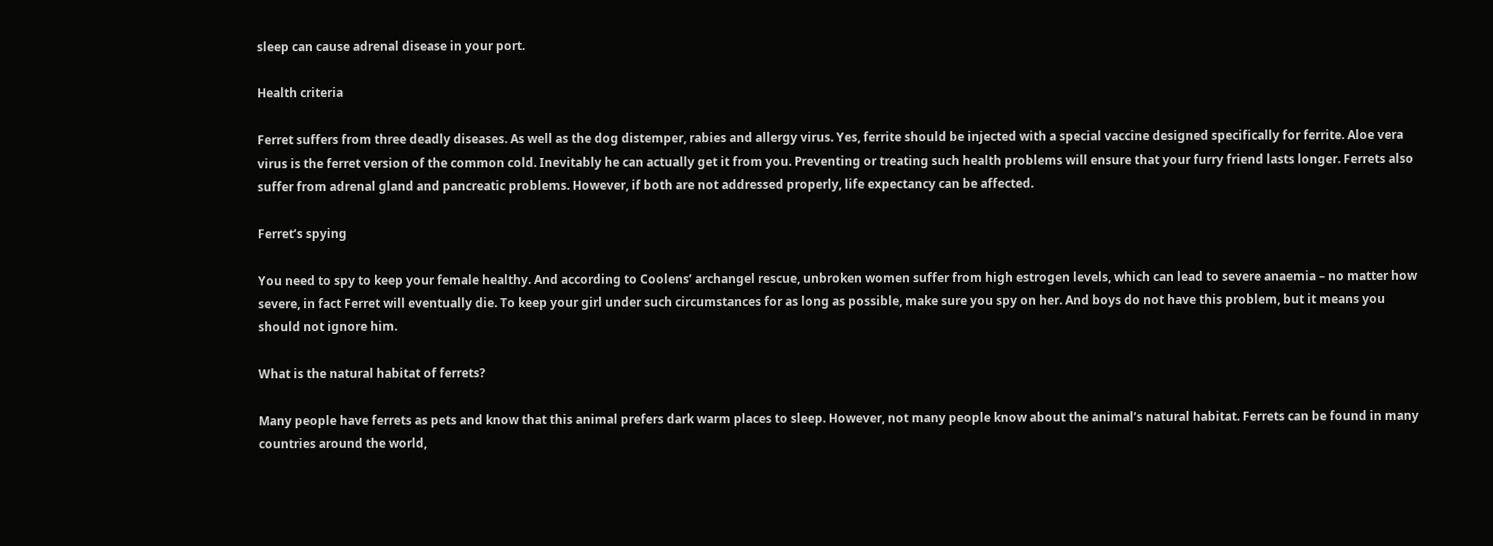sleep can cause adrenal disease in your port.

Health criteria

Ferret suffers from three deadly diseases. As well as the dog distemper, rabies and allergy virus. Yes, ferrite should be injected with a special vaccine designed specifically for ferrite. Aloe vera virus is the ferret version of the common cold. Inevitably he can actually get it from you. Preventing or treating such health problems will ensure that your furry friend lasts longer. Ferrets also suffer from adrenal gland and pancreatic problems. However, if both are not addressed properly, life expectancy can be affected.

Ferret’s spying

You need to spy to keep your female healthy. And according to Coolens’ archangel rescue, unbroken women suffer from high estrogen levels, which can lead to severe anaemia – no matter how severe, in fact Ferret will eventually die. To keep your girl under such circumstances for as long as possible, make sure you spy on her. And boys do not have this problem, but it means you should not ignore him.

What is the natural habitat of ferrets?

Many people have ferrets as pets and know that this animal prefers dark warm places to sleep. However, not many people know about the animal’s natural habitat. Ferrets can be found in many countries around the world,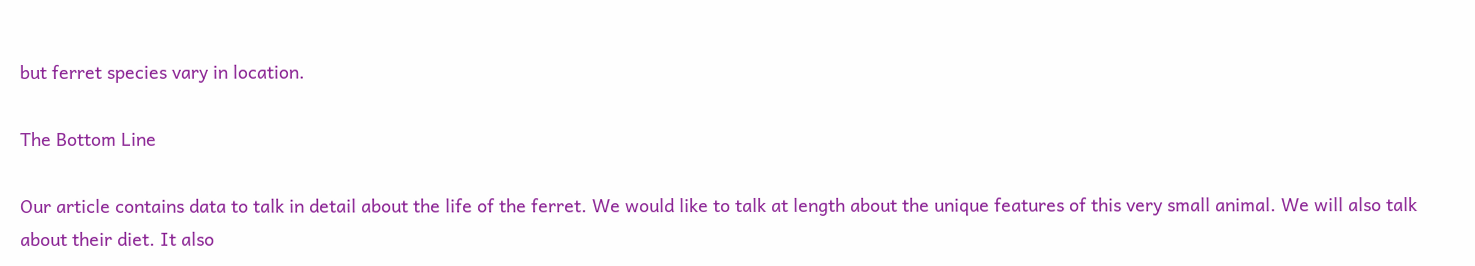but ferret species vary in location.

The Bottom Line

Our article contains data to talk in detail about the life of the ferret. We would like to talk at length about the unique features of this very small animal. We will also talk about their diet. It also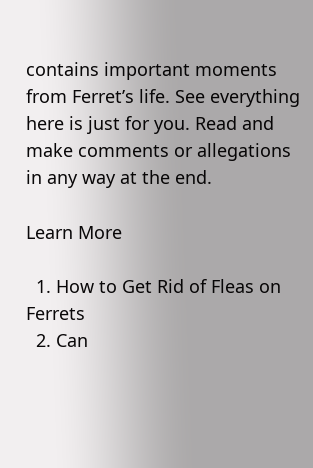contains important moments from Ferret’s life. See everything here is just for you. Read and make comments or allegations in any way at the end.

Learn More

  1. How to Get Rid of Fleas on Ferrets
  2. Can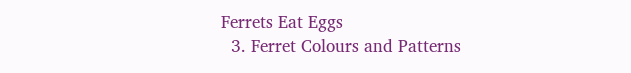Ferrets Eat Eggs
  3. Ferret Colours and Patterns